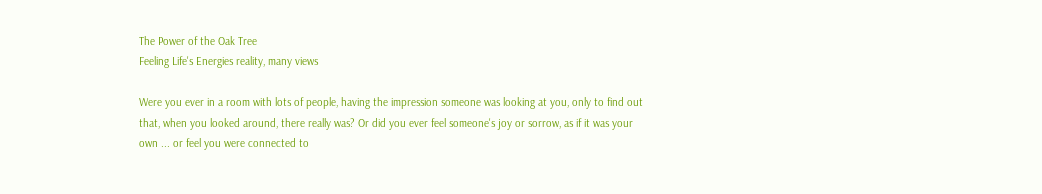The Power of the Oak Tree
Feeling Life's Energies reality, many views

Were you ever in a room with lots of people, having the impression someone was looking at you, only to find out that, when you looked around, there really was? Or did you ever feel someone's joy or sorrow, as if it was your own ... or feel you were connected to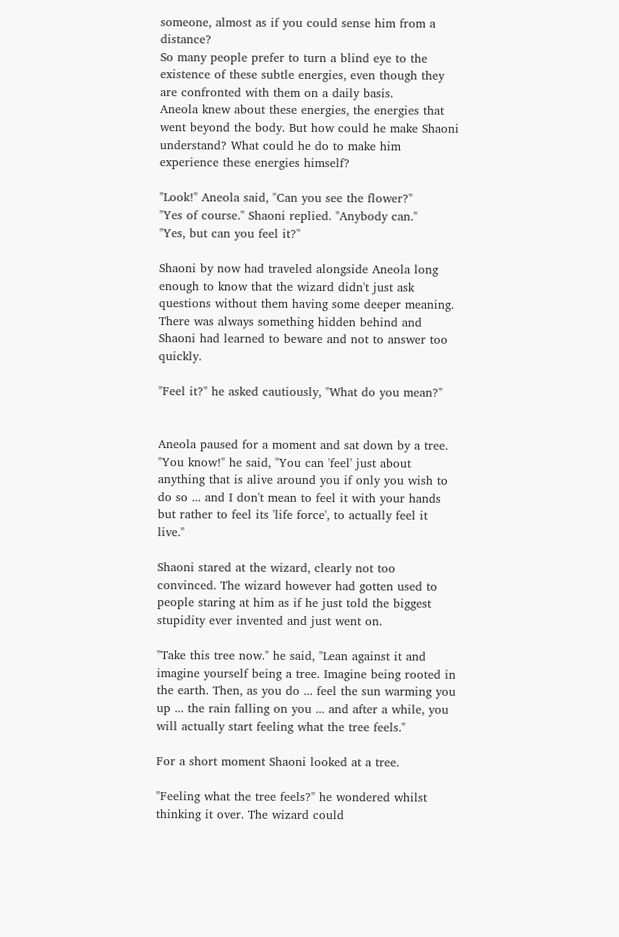someone, almost as if you could sense him from a distance?
So many people prefer to turn a blind eye to the existence of these subtle energies, even though they are confronted with them on a daily basis.
Aneola knew about these energies, the energies that went beyond the body. But how could he make Shaoni understand? What could he do to make him experience these energies himself?

"Look!" Aneola said, "Can you see the flower?"
"Yes of course." Shaoni replied. "Anybody can."
"Yes, but can you feel it?"

Shaoni by now had traveled alongside Aneola long enough to know that the wizard didn't just ask questions without them having some deeper meaning. There was always something hidden behind and Shaoni had learned to beware and not to answer too quickly.

"Feel it?" he asked cautiously, "What do you mean?"


Aneola paused for a moment and sat down by a tree.
"You know!" he said, "You can 'feel' just about anything that is alive around you if only you wish to do so ... and I don't mean to feel it with your hands but rather to feel its 'life force', to actually feel it live."

Shaoni stared at the wizard, clearly not too convinced. The wizard however had gotten used to people staring at him as if he just told the biggest stupidity ever invented and just went on.

"Take this tree now." he said, "Lean against it and imagine yourself being a tree. Imagine being rooted in the earth. Then, as you do ... feel the sun warming you up ... the rain falling on you ... and after a while, you will actually start feeling what the tree feels."

For a short moment Shaoni looked at a tree.

"Feeling what the tree feels?" he wondered whilst thinking it over. The wizard could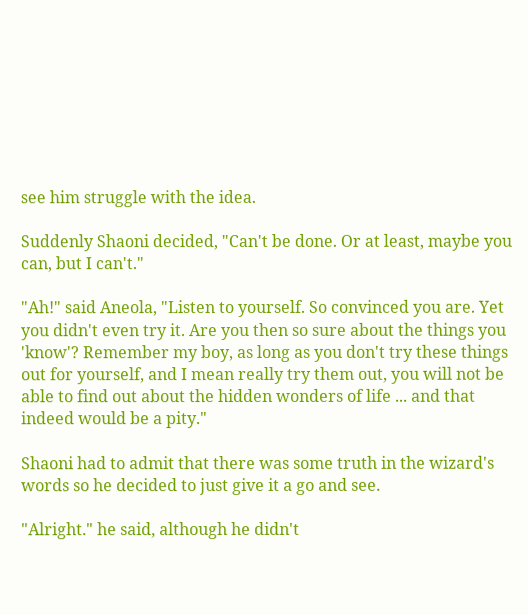see him struggle with the idea.

Suddenly Shaoni decided, "Can't be done. Or at least, maybe you can, but I can't."

"Ah!" said Aneola, "Listen to yourself. So convinced you are. Yet you didn't even try it. Are you then so sure about the things you 'know'? Remember my boy, as long as you don't try these things out for yourself, and I mean really try them out, you will not be able to find out about the hidden wonders of life ... and that indeed would be a pity."

Shaoni had to admit that there was some truth in the wizard's words so he decided to just give it a go and see.

"Alright." he said, although he didn't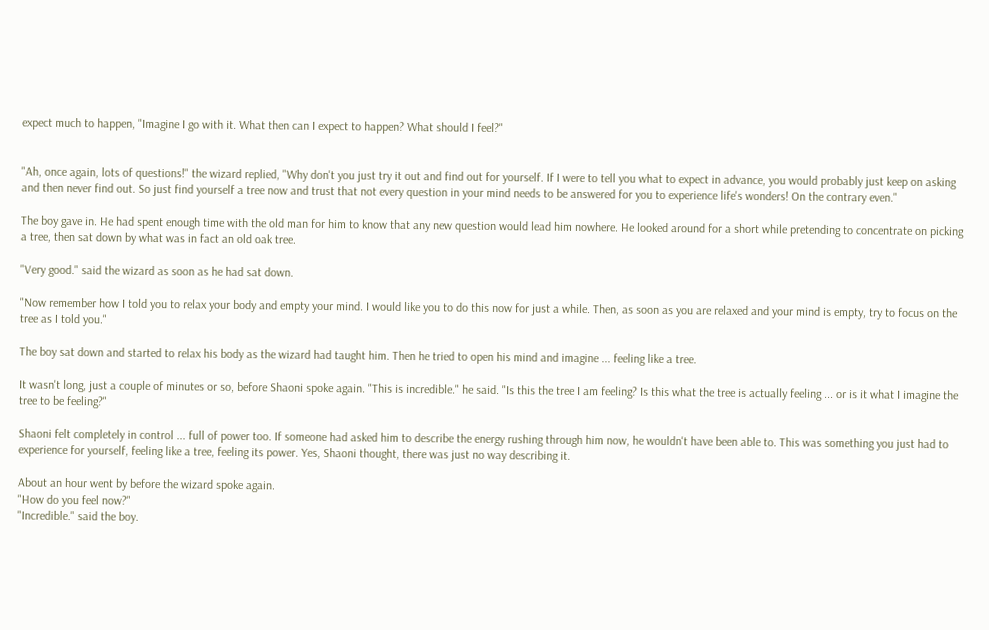expect much to happen, "Imagine I go with it. What then can I expect to happen? What should I feel?"


"Ah, once again, lots of questions!" the wizard replied, "Why don't you just try it out and find out for yourself. If I were to tell you what to expect in advance, you would probably just keep on asking and then never find out. So just find yourself a tree now and trust that not every question in your mind needs to be answered for you to experience life's wonders! On the contrary even."

The boy gave in. He had spent enough time with the old man for him to know that any new question would lead him nowhere. He looked around for a short while pretending to concentrate on picking a tree, then sat down by what was in fact an old oak tree.

"Very good." said the wizard as soon as he had sat down.

"Now remember how I told you to relax your body and empty your mind. I would like you to do this now for just a while. Then, as soon as you are relaxed and your mind is empty, try to focus on the tree as I told you."

The boy sat down and started to relax his body as the wizard had taught him. Then he tried to open his mind and imagine ... feeling like a tree.

It wasn't long, just a couple of minutes or so, before Shaoni spoke again. "This is incredible." he said. "Is this the tree I am feeling? Is this what the tree is actually feeling ... or is it what I imagine the tree to be feeling?"

Shaoni felt completely in control ... full of power too. If someone had asked him to describe the energy rushing through him now, he wouldn't have been able to. This was something you just had to experience for yourself, feeling like a tree, feeling its power. Yes, Shaoni thought, there was just no way describing it.

About an hour went by before the wizard spoke again.
"How do you feel now?"
"Incredible." said the boy.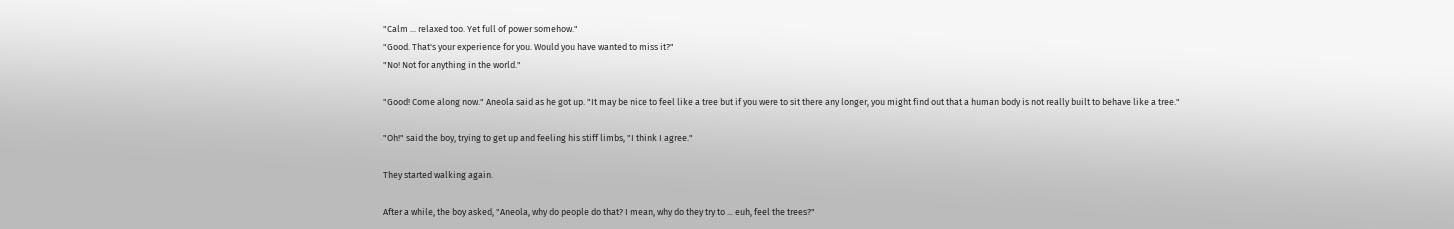"Calm ... relaxed too. Yet full of power somehow."
"Good. That's your experience for you. Would you have wanted to miss it?"
"No! Not for anything in the world."

"Good! Come along now." Aneola said as he got up. "It may be nice to feel like a tree but if you were to sit there any longer, you might find out that a human body is not really built to behave like a tree."

"Oh!" said the boy, trying to get up and feeling his stiff limbs, "I think I agree."

They started walking again.

After a while, the boy asked, "Aneola, why do people do that? I mean, why do they try to ... euh, feel the trees?"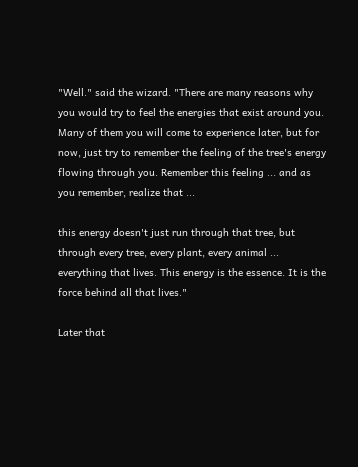"Well." said the wizard. "There are many reasons why you would try to feel the energies that exist around you. Many of them you will come to experience later, but for now, just try to remember the feeling of the tree's energy flowing through you. Remember this feeling ... and as you remember, realize that ...

this energy doesn't just run through that tree, but through every tree, every plant, every animal ... everything that lives. This energy is the essence. It is the force behind all that lives."

Later that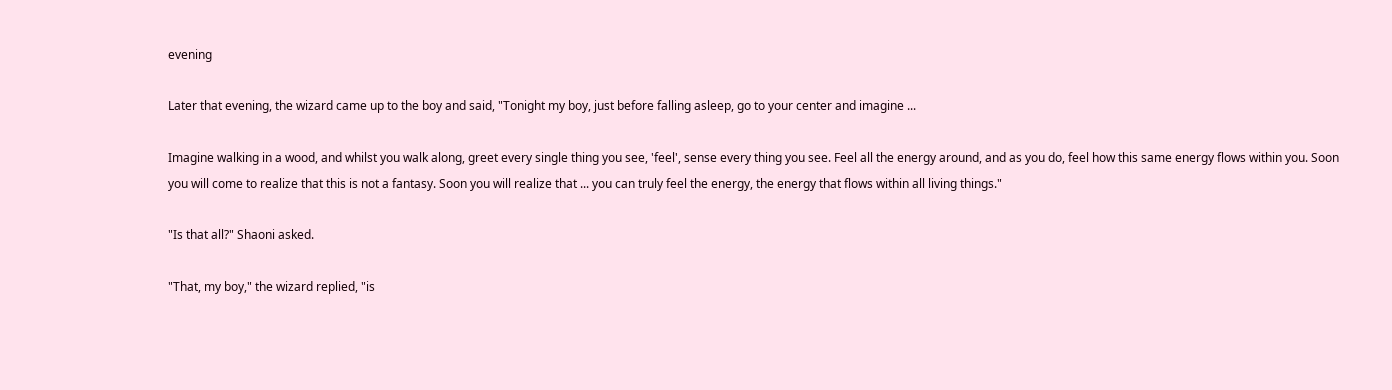evening

Later that evening, the wizard came up to the boy and said, "Tonight my boy, just before falling asleep, go to your center and imagine ...

Imagine walking in a wood, and whilst you walk along, greet every single thing you see, 'feel', sense every thing you see. Feel all the energy around, and as you do, feel how this same energy flows within you. Soon you will come to realize that this is not a fantasy. Soon you will realize that ... you can truly feel the energy, the energy that flows within all living things."

"Is that all?" Shaoni asked.

"That, my boy," the wizard replied, "is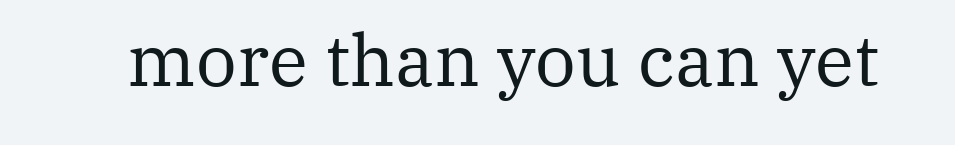more than you can yet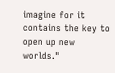imagine for it contains the key to open up new worlds."